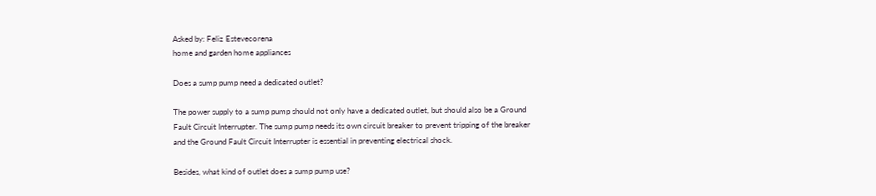Asked by: Feliz Estevecorena
home and garden home appliances

Does a sump pump need a dedicated outlet?

The power supply to a sump pump should not only have a dedicated outlet, but should also be a Ground Fault Circuit Interrupter. The sump pump needs its own circuit breaker to prevent tripping of the breaker and the Ground Fault Circuit Interrupter is essential in preventing electrical shock.

Besides, what kind of outlet does a sump pump use?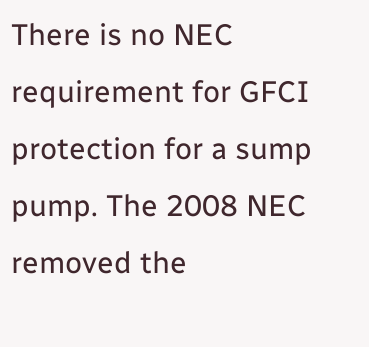There is no NEC requirement for GFCI protection for a sump pump. The 2008 NEC removed the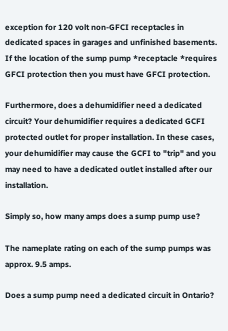exception for 120 volt non-GFCI receptacles in dedicated spaces in garages and unfinished basements. If the location of the sump pump *receptacle *requires GFCI protection then you must have GFCI protection.

Furthermore, does a dehumidifier need a dedicated circuit? Your dehumidifier requires a dedicated GCFI protected outlet for proper installation. In these cases, your dehumidifier may cause the GCFI to "trip" and you may need to have a dedicated outlet installed after our installation.

Simply so, how many amps does a sump pump use?

The nameplate rating on each of the sump pumps was approx. 9.5 amps.

Does a sump pump need a dedicated circuit in Ontario?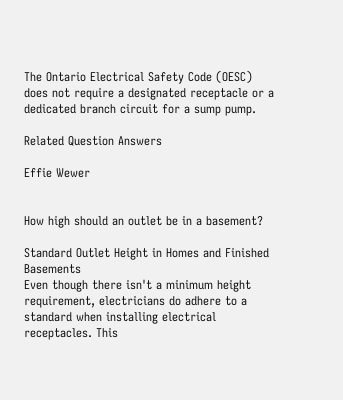The Ontario Electrical Safety Code (OESC) does not require a designated receptacle or a dedicated branch circuit for a sump pump.

Related Question Answers

Effie Wewer


How high should an outlet be in a basement?

Standard Outlet Height in Homes and Finished Basements
Even though there isn't a minimum height requirement, electricians do adhere to a standard when installing electrical receptacles. This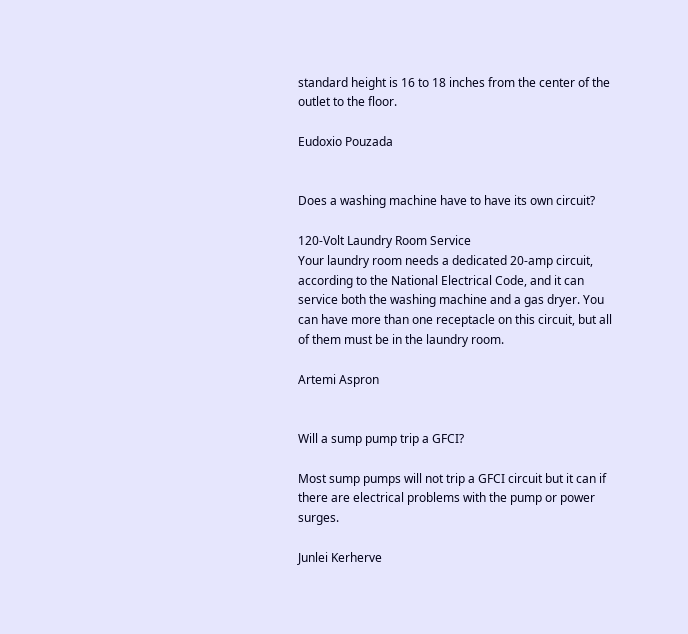standard height is 16 to 18 inches from the center of the outlet to the floor.

Eudoxio Pouzada


Does a washing machine have to have its own circuit?

120-Volt Laundry Room Service
Your laundry room needs a dedicated 20-amp circuit, according to the National Electrical Code, and it can service both the washing machine and a gas dryer. You can have more than one receptacle on this circuit, but all of them must be in the laundry room.

Artemi Aspron


Will a sump pump trip a GFCI?

Most sump pumps will not trip a GFCI circuit but it can if there are electrical problems with the pump or power surges.

Junlei Kerherve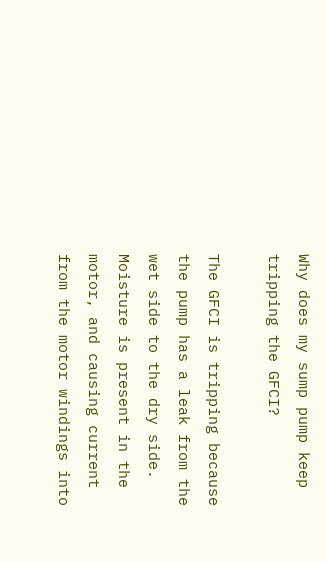Why does my sump pump keep tripping the GFCI?

The GFCI is tripping because the pump has a leak from the wet side to the dry side. Moisture is present in the motor, and causing current from the motor windings into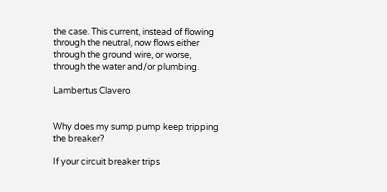the case. This current, instead of flowing through the neutral, now flows either through the ground wire, or worse, through the water and/or plumbing.

Lambertus Clavero


Why does my sump pump keep tripping the breaker?

If your circuit breaker trips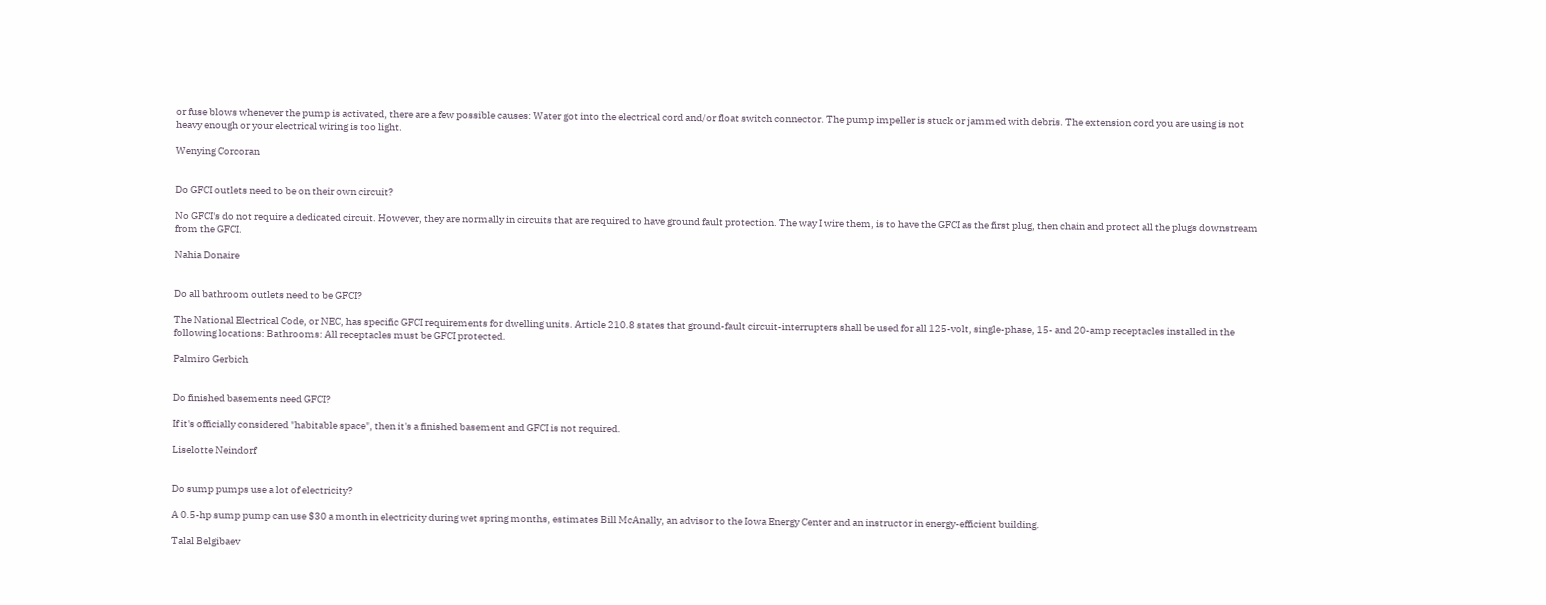or fuse blows whenever the pump is activated, there are a few possible causes: Water got into the electrical cord and/or float switch connector. The pump impeller is stuck or jammed with debris. The extension cord you are using is not heavy enough or your electrical wiring is too light.

Wenying Corcoran


Do GFCI outlets need to be on their own circuit?

No GFCI's do not require a dedicated circuit. However, they are normally in circuits that are required to have ground fault protection. The way I wire them, is to have the GFCI as the first plug, then chain and protect all the plugs downstream from the GFCI.

Nahia Donaire


Do all bathroom outlets need to be GFCI?

The National Electrical Code, or NEC, has specific GFCI requirements for dwelling units. Article 210.8 states that ground-fault circuit-interrupters shall be used for all 125-volt, single-phase, 15- and 20-amp receptacles installed in the following locations: Bathrooms: All receptacles must be GFCI protected.

Palmiro Gerbich


Do finished basements need GFCI?

If it's officially considered "habitable space", then it's a finished basement and GFCI is not required.

Liselotte Neindorf


Do sump pumps use a lot of electricity?

A 0.5-hp sump pump can use $30 a month in electricity during wet spring months, estimates Bill McAnally, an advisor to the Iowa Energy Center and an instructor in energy-efficient building.

Talal Belgibaev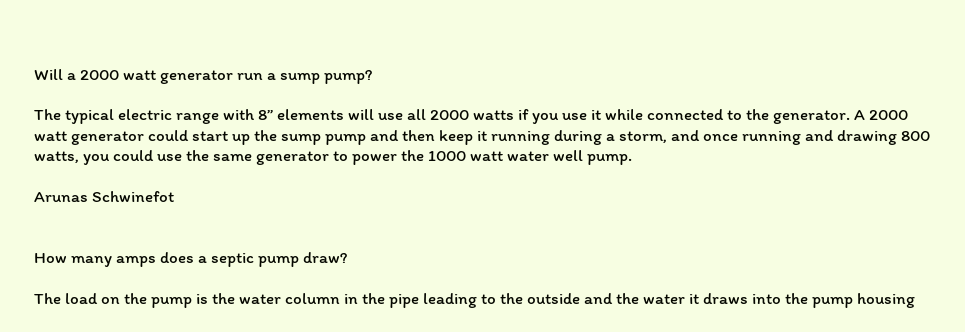Will a 2000 watt generator run a sump pump?

The typical electric range with 8” elements will use all 2000 watts if you use it while connected to the generator. A 2000 watt generator could start up the sump pump and then keep it running during a storm, and once running and drawing 800 watts, you could use the same generator to power the 1000 watt water well pump.

Arunas Schwinefot


How many amps does a septic pump draw?

The load on the pump is the water column in the pipe leading to the outside and the water it draws into the pump housing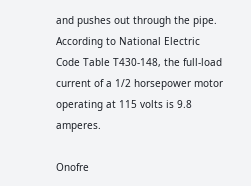and pushes out through the pipe. According to National Electric Code Table T430-148, the full-load current of a 1/2 horsepower motor operating at 115 volts is 9.8 amperes.

Onofre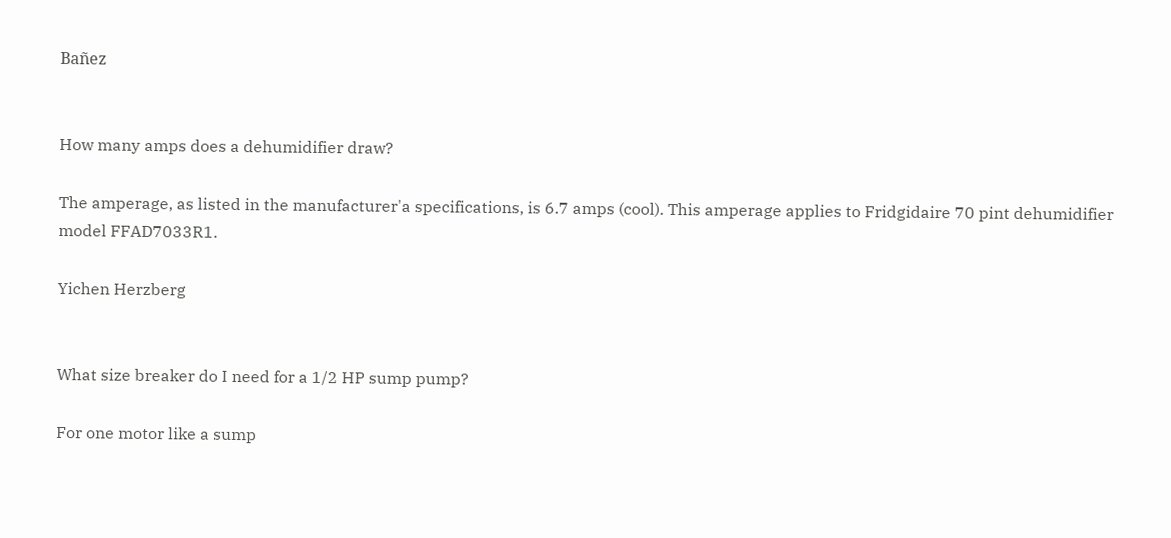Bañez


How many amps does a dehumidifier draw?

The amperage, as listed in the manufacturer'a specifications, is 6.7 amps (cool). This amperage applies to Fridgidaire 70 pint dehumidifier model FFAD7033R1.

Yichen Herzberg


What size breaker do I need for a 1/2 HP sump pump?

For one motor like a sump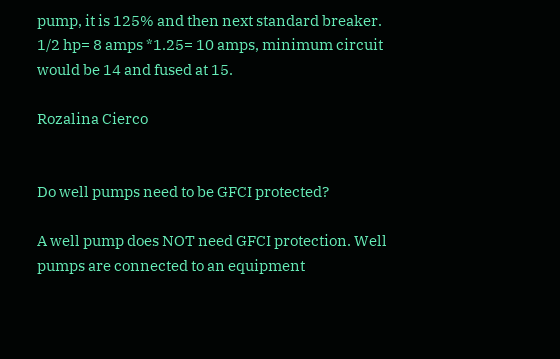pump, it is 125% and then next standard breaker. 1/2 hp= 8 amps *1.25= 10 amps, minimum circuit would be 14 and fused at 15.

Rozalina Cierco


Do well pumps need to be GFCI protected?

A well pump does NOT need GFCI protection. Well pumps are connected to an equipment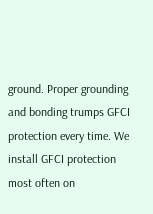ground. Proper grounding and bonding trumps GFCI protection every time. We install GFCI protection most often on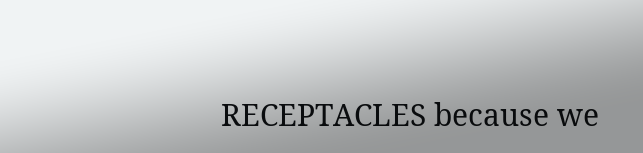RECEPTACLES because we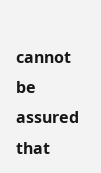cannot be assured that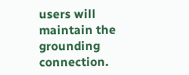users will maintain the grounding connection.